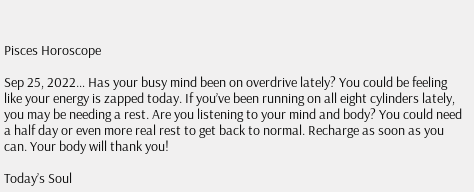Pisces Horoscope

Sep 25, 2022… Has your busy mind been on overdrive lately? You could be feeling like your energy is zapped today. If you’ve been running on all eight cylinders lately, you may be needing a rest. Are you listening to your mind and body? You could need a half day or even more real rest to get back to normal. Recharge as soon as you can. Your body will thank you!

Today’s Soul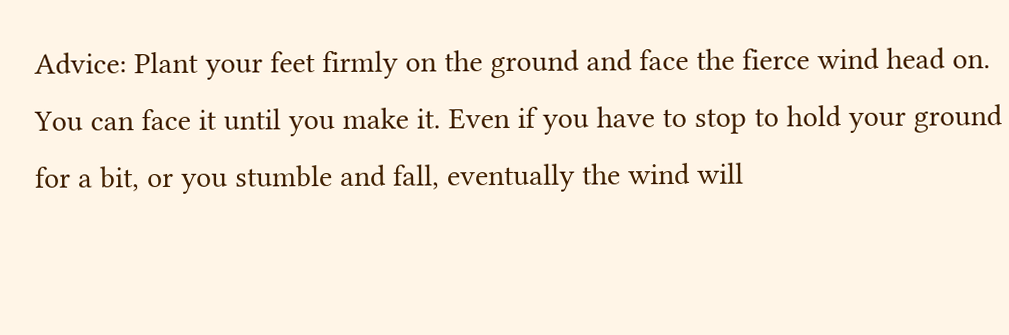Advice: Plant your feet firmly on the ground and face the fierce wind head on. You can face it until you make it. Even if you have to stop to hold your ground for a bit, or you stumble and fall, eventually the wind will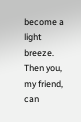become a light breeze. Then you, my friend, can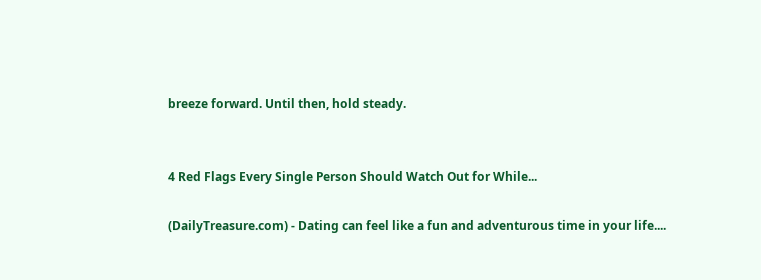breeze forward. Until then, hold steady.


4 Red Flags Every Single Person Should Watch Out for While...

(DailyTreasure.com) - Dating can feel like a fun and adventurous time in your life....